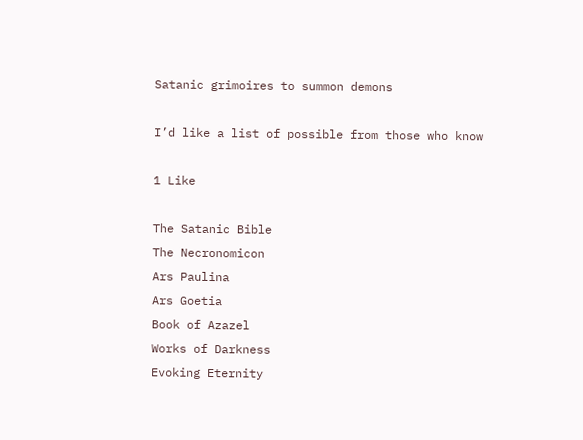Satanic grimoires to summon demons

I’d like a list of possible from those who know

1 Like

The Satanic Bible
The Necronomicon
Ars Paulina
Ars Goetia
Book of Azazel
Works of Darkness
Evoking Eternity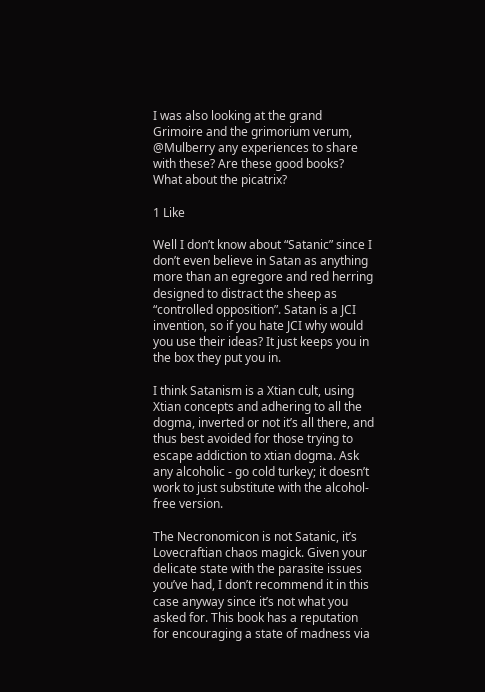I was also looking at the grand Grimoire and the grimorium verum, @Mulberry any experiences to share with these? Are these good books? What about the picatrix?

1 Like

Well I don’t know about “Satanic” since I don’t even believe in Satan as anything more than an egregore and red herring designed to distract the sheep as “controlled opposition”. Satan is a JCI invention, so if you hate JCI why would you use their ideas? It just keeps you in the box they put you in.

I think Satanism is a Xtian cult, using Xtian concepts and adhering to all the dogma, inverted or not it’s all there, and thus best avoided for those trying to escape addiction to xtian dogma. Ask any alcoholic - go cold turkey; it doesn’t work to just substitute with the alcohol-free version.

The Necronomicon is not Satanic, it’s Lovecraftian chaos magick. Given your delicate state with the parasite issues you’ve had, I don’t recommend it in this case anyway since it’s not what you asked for. This book has a reputation for encouraging a state of madness via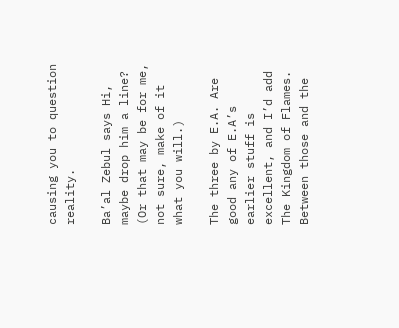causing you to question reality.

Ba’al Zebul says Hi, maybe drop him a line? (Or that may be for me, not sure, make of it what you will.)

The three by E.A. Are good any of E.A’s earlier stuff is excellent, and I’d add The Kingdom of Flames.
Between those and the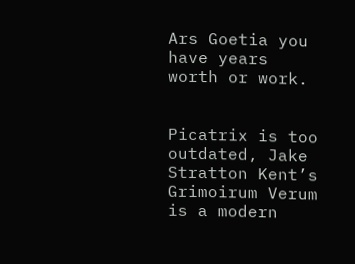Ars Goetia you have years worth or work.


Picatrix is too outdated, Jake Stratton Kent’s Grimoirum Verum is a modern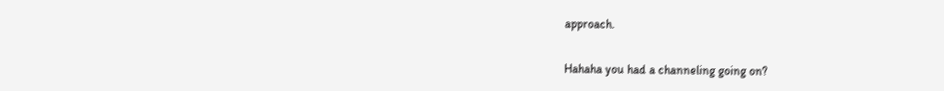approach.


Hahaha you had a channeling going on?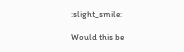:slight_smile:

Would this be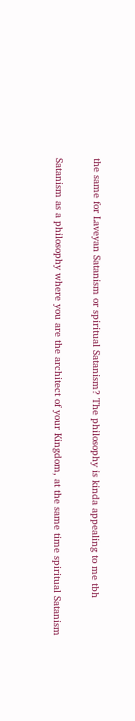the same for Laveyan Satanism or spiritual Satanism? The philosophy is kinda appealing to me tbh

Satanism as a philosophy where you are the architect of your Kingdom, at the same time spiritual Satanism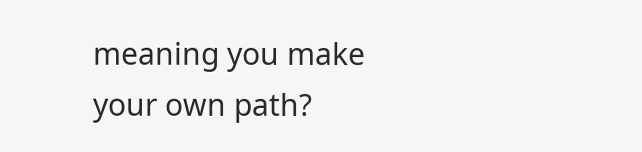meaning you make your own path?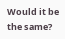Would it be the same?